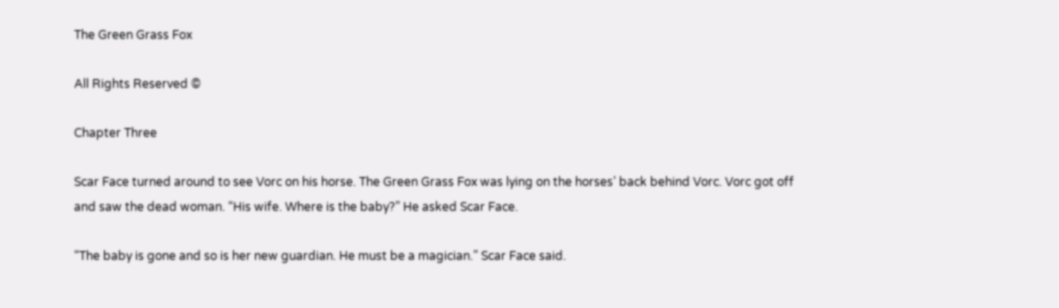The Green Grass Fox

All Rights Reserved ©

Chapter Three

Scar Face turned around to see Vorc on his horse. The Green Grass Fox was lying on the horses’ back behind Vorc. Vorc got off and saw the dead woman. “His wife. Where is the baby?” He asked Scar Face.

“The baby is gone and so is her new guardian. He must be a magician.” Scar Face said.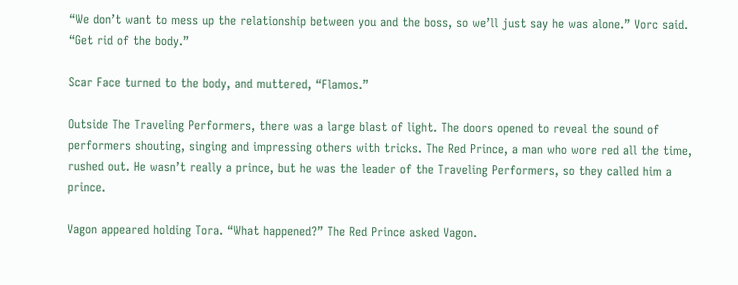“We don’t want to mess up the relationship between you and the boss, so we’ll just say he was alone.” Vorc said. “Get rid of the body.”

Scar Face turned to the body, and muttered, “Flamos.”

Outside The Traveling Performers, there was a large blast of light. The doors opened to reveal the sound of performers shouting, singing and impressing others with tricks. The Red Prince, a man who wore red all the time, rushed out. He wasn’t really a prince, but he was the leader of the Traveling Performers, so they called him a prince.

Vagon appeared holding Tora. “What happened?” The Red Prince asked Vagon.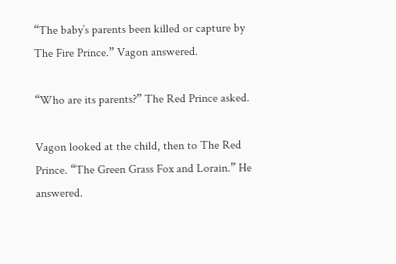“The baby’s parents been killed or capture by The Fire Prince.” Vagon answered.

“Who are its parents?” The Red Prince asked.

Vagon looked at the child, then to The Red Prince. “The Green Grass Fox and Lorain.” He answered.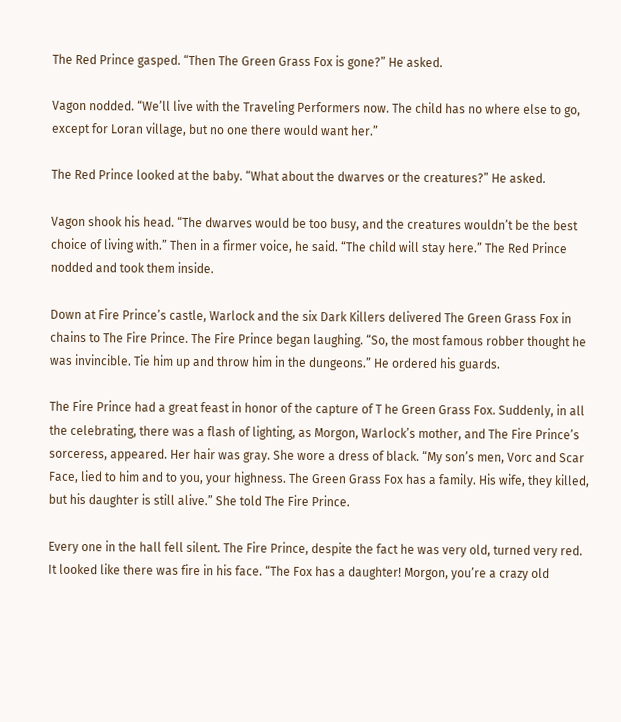The Red Prince gasped. “Then The Green Grass Fox is gone?” He asked.

Vagon nodded. “We’ll live with the Traveling Performers now. The child has no where else to go, except for Loran village, but no one there would want her.”

The Red Prince looked at the baby. “What about the dwarves or the creatures?” He asked.

Vagon shook his head. “The dwarves would be too busy, and the creatures wouldn’t be the best choice of living with.” Then in a firmer voice, he said. “The child will stay here.” The Red Prince nodded and took them inside.

Down at Fire Prince’s castle, Warlock and the six Dark Killers delivered The Green Grass Fox in chains to The Fire Prince. The Fire Prince began laughing. “So, the most famous robber thought he was invincible. Tie him up and throw him in the dungeons.” He ordered his guards.

The Fire Prince had a great feast in honor of the capture of T he Green Grass Fox. Suddenly, in all the celebrating, there was a flash of lighting, as Morgon, Warlock’s mother, and The Fire Prince’s sorceress, appeared. Her hair was gray. She wore a dress of black. “My son’s men, Vorc and Scar Face, lied to him and to you, your highness. The Green Grass Fox has a family. His wife, they killed, but his daughter is still alive.” She told The Fire Prince.

Every one in the hall fell silent. The Fire Prince, despite the fact he was very old, turned very red. It looked like there was fire in his face. “The Fox has a daughter! Morgon, you’re a crazy old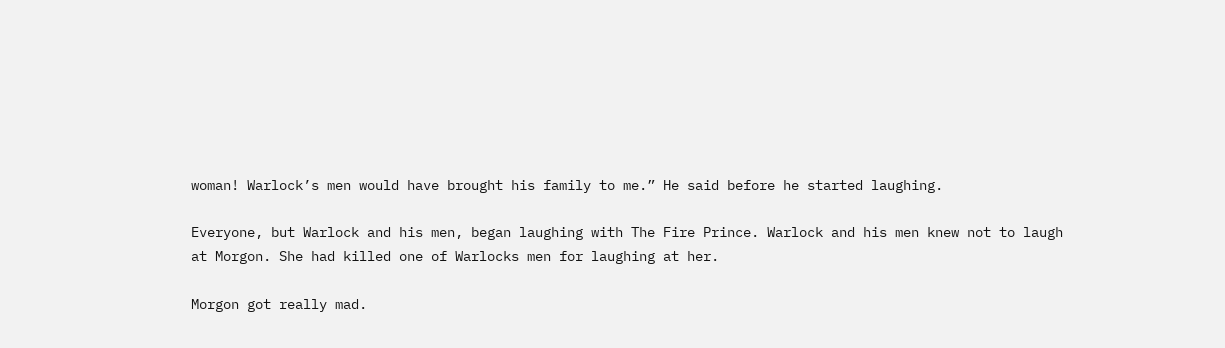woman! Warlock’s men would have brought his family to me.” He said before he started laughing.

Everyone, but Warlock and his men, began laughing with The Fire Prince. Warlock and his men knew not to laugh at Morgon. She had killed one of Warlocks men for laughing at her.

Morgon got really mad.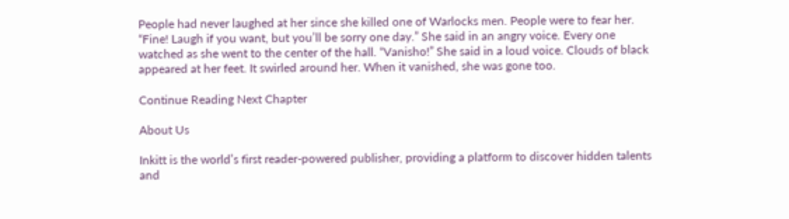People had never laughed at her since she killed one of Warlocks men. People were to fear her. “Fine! Laugh if you want, but you’ll be sorry one day.” She said in an angry voice. Every one watched as she went to the center of the hall. “Vanisho!” She said in a loud voice. Clouds of black appeared at her feet. It swirled around her. When it vanished, she was gone too.

Continue Reading Next Chapter

About Us

Inkitt is the world’s first reader-powered publisher, providing a platform to discover hidden talents and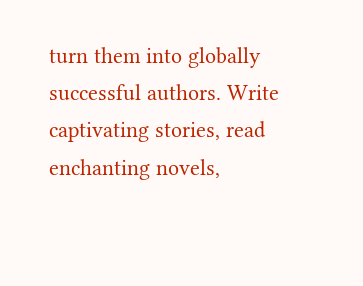turn them into globally successful authors. Write captivating stories, read enchanting novels,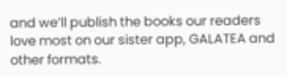and we’ll publish the books our readers love most on our sister app, GALATEA and other formats.